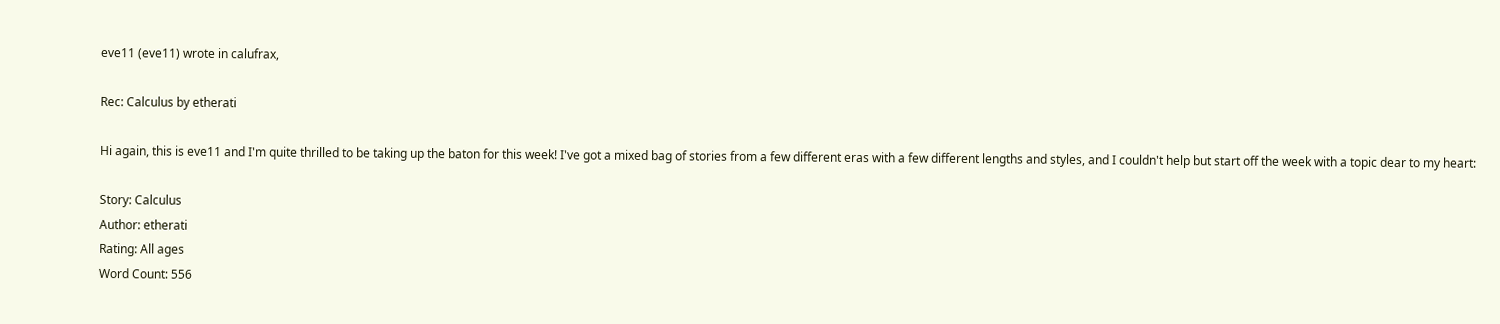eve11 (eve11) wrote in calufrax,

Rec: Calculus by etherati

Hi again, this is eve11 and I'm quite thrilled to be taking up the baton for this week! I've got a mixed bag of stories from a few different eras with a few different lengths and styles, and I couldn't help but start off the week with a topic dear to my heart:

Story: Calculus
Author: etherati
Rating: All ages
Word Count: 556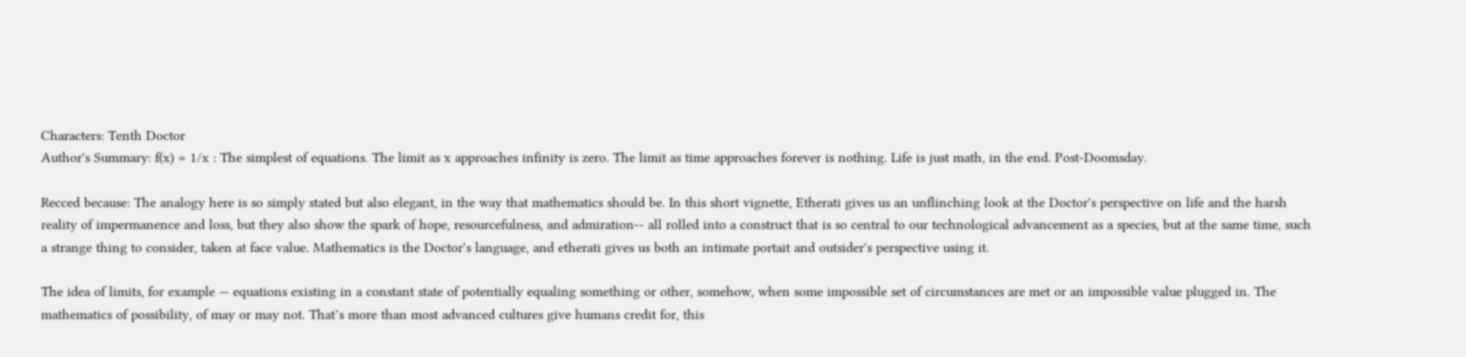Characters: Tenth Doctor
Author's Summary: f(x) = 1/x : The simplest of equations. The limit as x approaches infinity is zero. The limit as time approaches forever is nothing. Life is just math, in the end. Post-Doomsday.

Recced because: The analogy here is so simply stated but also elegant, in the way that mathematics should be. In this short vignette, Etherati gives us an unflinching look at the Doctor's perspective on life and the harsh reality of impermanence and loss, but they also show the spark of hope, resourcefulness, and admiration-- all rolled into a construct that is so central to our technological advancement as a species, but at the same time, such a strange thing to consider, taken at face value. Mathematics is the Doctor's language, and etherati gives us both an intimate portait and outsider's perspective using it.

The idea of limits, for example — equations existing in a constant state of potentially equaling something or other, somehow, when some impossible set of circumstances are met or an impossible value plugged in. The mathematics of possibility, of may or may not. That’s more than most advanced cultures give humans credit for, this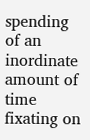spending of an inordinate amount of time fixating on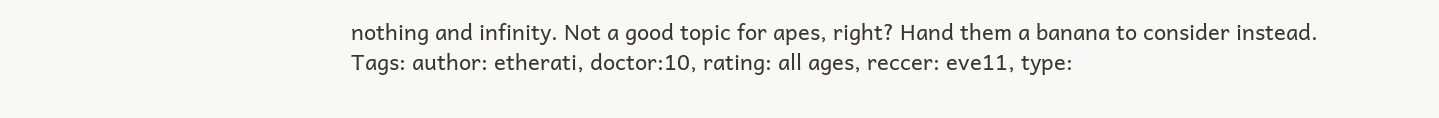nothing and infinity. Not a good topic for apes, right? Hand them a banana to consider instead.
Tags: author: etherati, doctor:10, rating: all ages, reccer: eve11, type: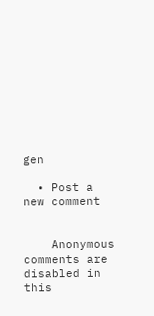gen

  • Post a new comment


    Anonymous comments are disabled in this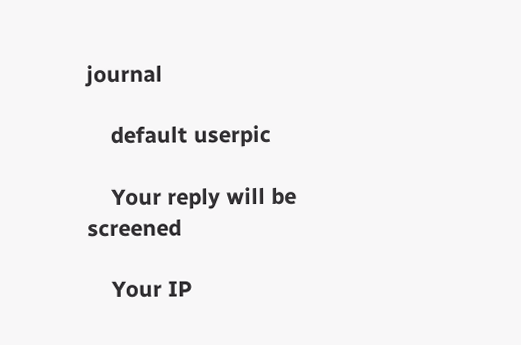journal

    default userpic

    Your reply will be screened

    Your IP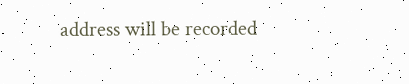address will be recorded